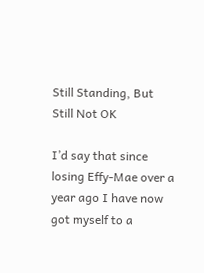Still Standing, But Still Not OK

I’d say that since losing Effy-Mae over a year ago I have now got myself to a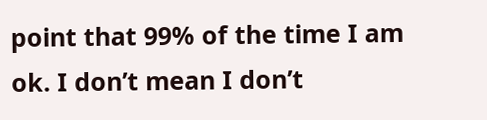point that 99% of the time I am ok. I don’t mean I don’t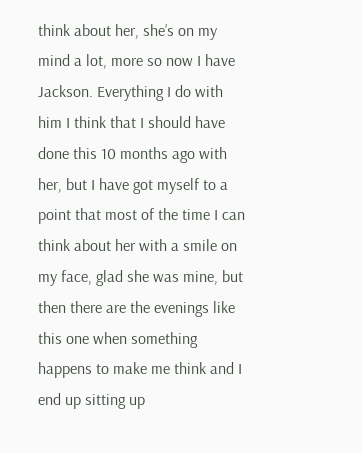think about her, she’s on my mind a lot, more so now I have Jackson. Everything I do with him I think that I should have done this 10 months ago with her, but I have got myself to a point that most of the time I can think about her with a smile on my face, glad she was mine, but then there are the evenings like this one when something happens to make me think and I end up sitting up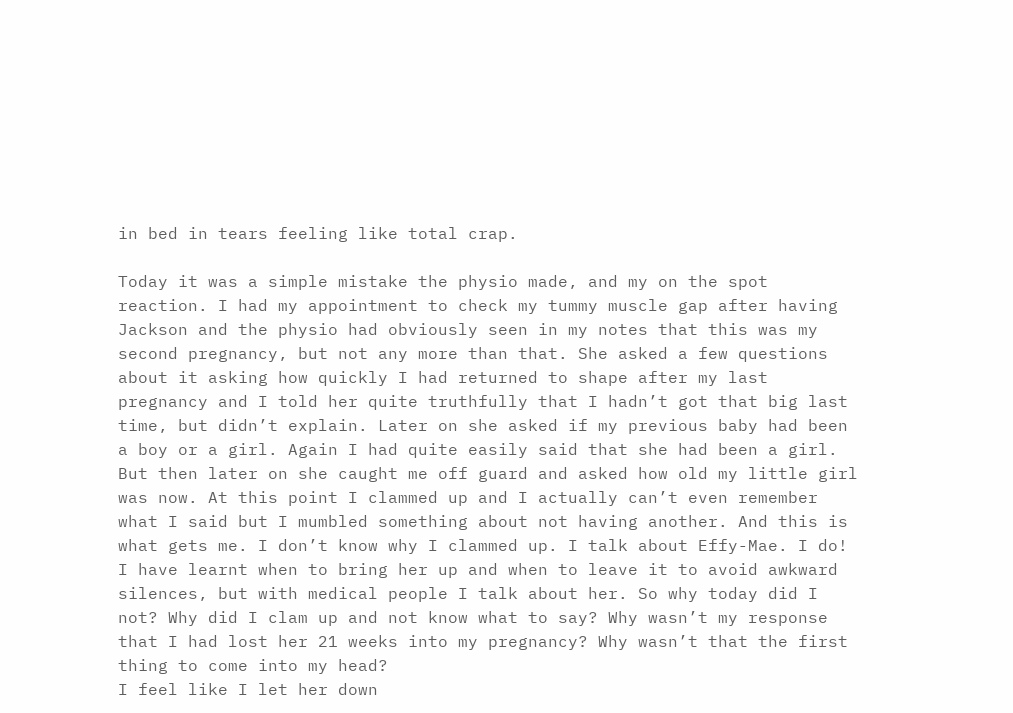in bed in tears feeling like total crap.

Today it was a simple mistake the physio made, and my on the spot reaction. I had my appointment to check my tummy muscle gap after having Jackson and the physio had obviously seen in my notes that this was my second pregnancy, but not any more than that. She asked a few questions about it asking how quickly I had returned to shape after my last pregnancy and I told her quite truthfully that I hadn’t got that big last time, but didn’t explain. Later on she asked if my previous baby had been a boy or a girl. Again I had quite easily said that she had been a girl. But then later on she caught me off guard and asked how old my little girl was now. At this point I clammed up and I actually can’t even remember what I said but I mumbled something about not having another. And this is what gets me. I don’t know why I clammed up. I talk about Effy-Mae. I do! I have learnt when to bring her up and when to leave it to avoid awkward silences, but with medical people I talk about her. So why today did I not? Why did I clam up and not know what to say? Why wasn’t my response that I had lost her 21 weeks into my pregnancy? Why wasn’t that the first thing to come into my head?
I feel like I let her down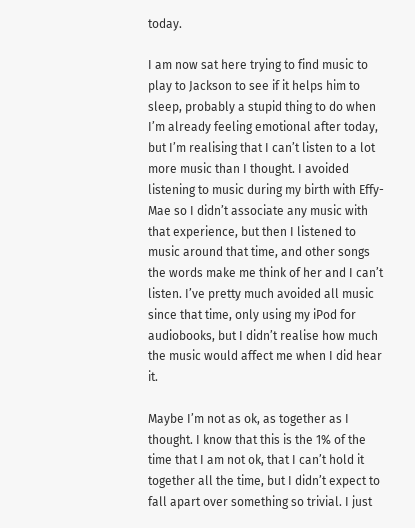today.

I am now sat here trying to find music to play to Jackson to see if it helps him to sleep, probably a stupid thing to do when I’m already feeling emotional after today, but I’m realising that I can’t listen to a lot more music than I thought. I avoided listening to music during my birth with Effy-Mae so I didn’t associate any music with that experience, but then I listened to music around that time, and other songs the words make me think of her and I can’t listen. I’ve pretty much avoided all music since that time, only using my iPod for audiobooks, but I didn’t realise how much the music would affect me when I did hear it.

Maybe I’m not as ok, as together as I thought. I know that this is the 1% of the time that I am not ok, that I can’t hold it together all the time, but I didn’t expect to fall apart over something so trivial. I just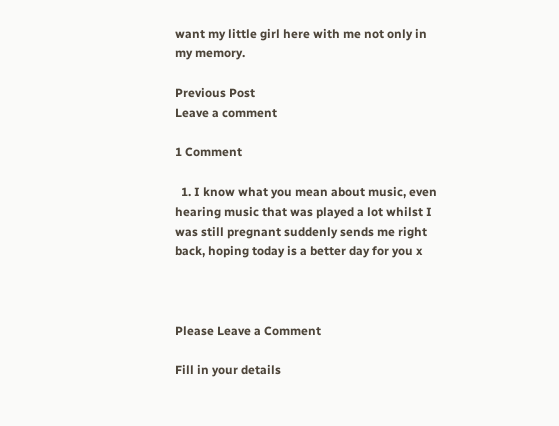want my little girl here with me not only in my memory.

Previous Post
Leave a comment

1 Comment

  1. I know what you mean about music, even hearing music that was played a lot whilst I was still pregnant suddenly sends me right back, hoping today is a better day for you x



Please Leave a Comment

Fill in your details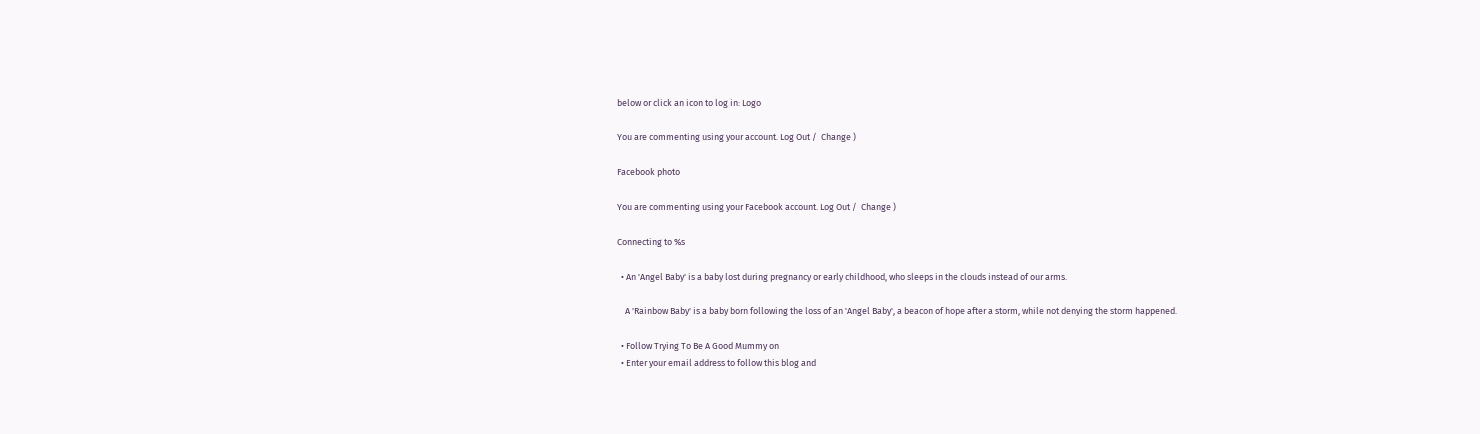below or click an icon to log in: Logo

You are commenting using your account. Log Out /  Change )

Facebook photo

You are commenting using your Facebook account. Log Out /  Change )

Connecting to %s

  • An 'Angel Baby' is a baby lost during pregnancy or early childhood, who sleeps in the clouds instead of our arms.

    A 'Rainbow Baby' is a baby born following the loss of an 'Angel Baby', a beacon of hope after a storm, while not denying the storm happened.

  • Follow Trying To Be A Good Mummy on
  • Enter your email address to follow this blog and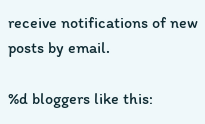receive notifications of new posts by email.

%d bloggers like this: